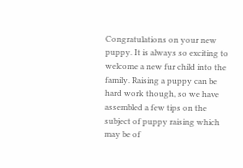Congratulations on your new puppy. It is always so exciting to welcome a new fur child into the family. Raising a puppy can be hard work though, so we have assembled a few tips on the subject of puppy raising which may be of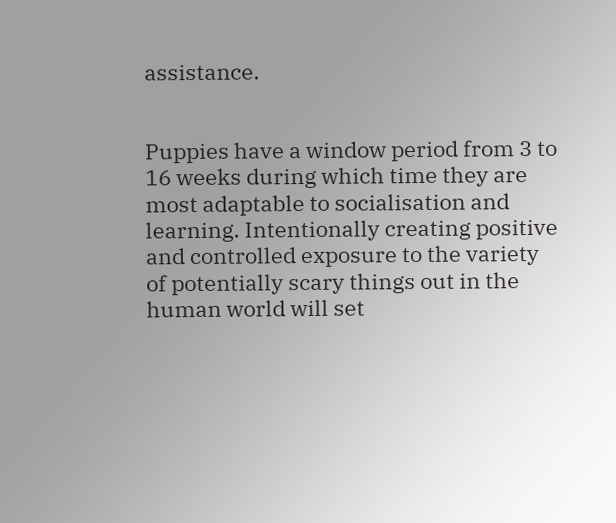assistance.


Puppies have a window period from 3 to 16 weeks during which time they are most adaptable to socialisation and learning. Intentionally creating positive and controlled exposure to the variety of potentially scary things out in the human world will set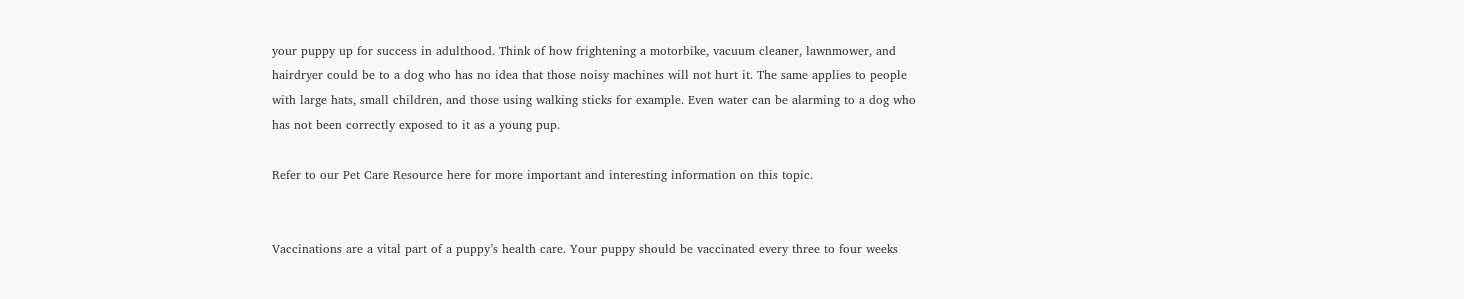your puppy up for success in adulthood. Think of how frightening a motorbike, vacuum cleaner, lawnmower, and hairdryer could be to a dog who has no idea that those noisy machines will not hurt it. The same applies to people with large hats, small children, and those using walking sticks for example. Even water can be alarming to a dog who has not been correctly exposed to it as a young pup.

Refer to our Pet Care Resource here for more important and interesting information on this topic.


Vaccinations are a vital part of a puppy’s health care. Your puppy should be vaccinated every three to four weeks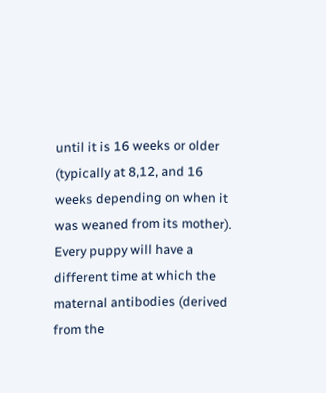until it is 16 weeks or older (typically at 8,12, and 16 weeks depending on when it was weaned from its mother). Every puppy will have a different time at which the maternal antibodies (derived from the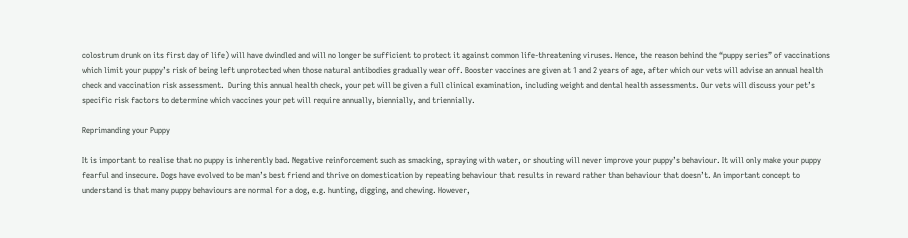colostrum drunk on its first day of life) will have dwindled and will no longer be sufficient to protect it against common life-threatening viruses. Hence, the reason behind the “puppy series” of vaccinations which limit your puppy’s risk of being left unprotected when those natural antibodies gradually wear off. Booster vaccines are given at 1 and 2 years of age, after which our vets will advise an annual health check and vaccination risk assessment.  During this annual health check, your pet will be given a full clinical examination, including weight and dental health assessments. Our vets will discuss your pet’s specific risk factors to determine which vaccines your pet will require annually, biennially, and triennially.

Reprimanding your Puppy

It is important to realise that no puppy is inherently bad. Negative reinforcement such as smacking, spraying with water, or shouting will never improve your puppy’s behaviour. It will only make your puppy fearful and insecure. Dogs have evolved to be man’s best friend and thrive on domestication by repeating behaviour that results in reward rather than behaviour that doesn’t. An important concept to understand is that many puppy behaviours are normal for a dog, e.g. hunting, digging, and chewing. However,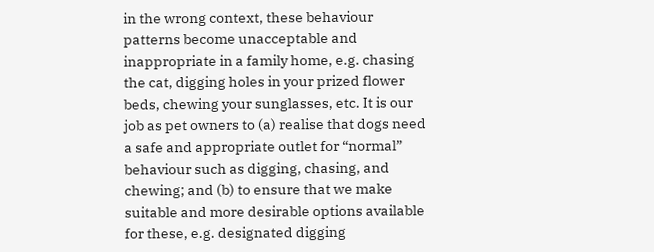in the wrong context, these behaviour patterns become unacceptable and inappropriate in a family home, e.g. chasing the cat, digging holes in your prized flower beds, chewing your sunglasses, etc. It is our job as pet owners to (a) realise that dogs need a safe and appropriate outlet for “normal” behaviour such as digging, chasing, and chewing; and (b) to ensure that we make suitable and more desirable options available for these, e.g. designated digging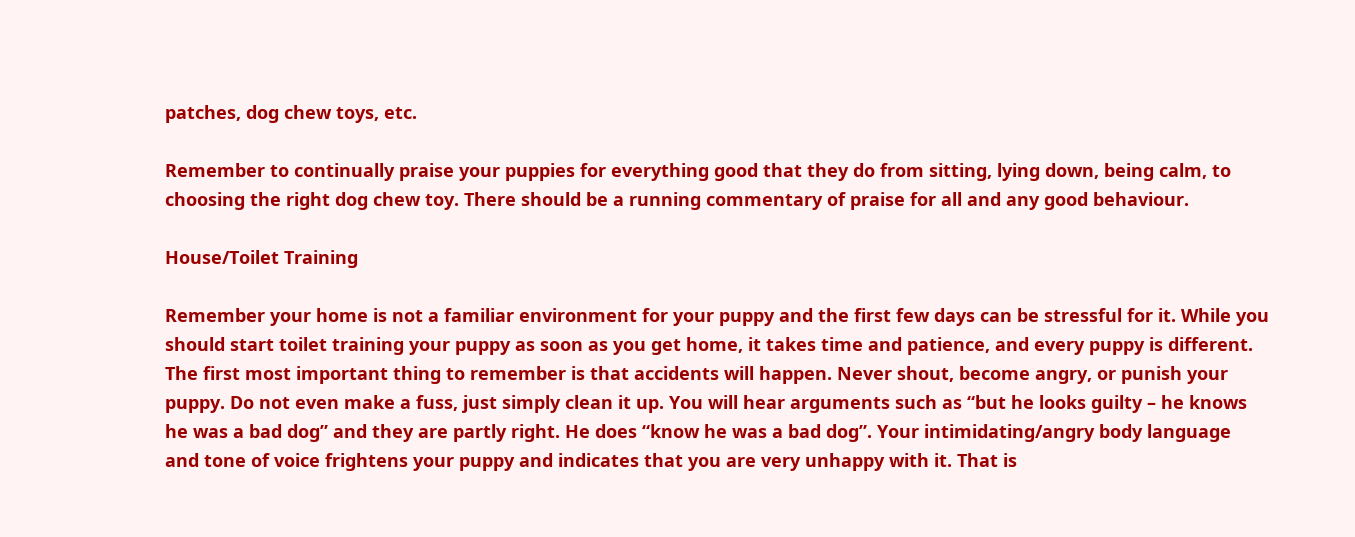patches, dog chew toys, etc.

Remember to continually praise your puppies for everything good that they do from sitting, lying down, being calm, to choosing the right dog chew toy. There should be a running commentary of praise for all and any good behaviour.

House/Toilet Training

Remember your home is not a familiar environment for your puppy and the first few days can be stressful for it. While you should start toilet training your puppy as soon as you get home, it takes time and patience, and every puppy is different. The first most important thing to remember is that accidents will happen. Never shout, become angry, or punish your puppy. Do not even make a fuss, just simply clean it up. You will hear arguments such as “but he looks guilty – he knows he was a bad dog” and they are partly right. He does “know he was a bad dog”. Your intimidating/angry body language and tone of voice frightens your puppy and indicates that you are very unhappy with it. That is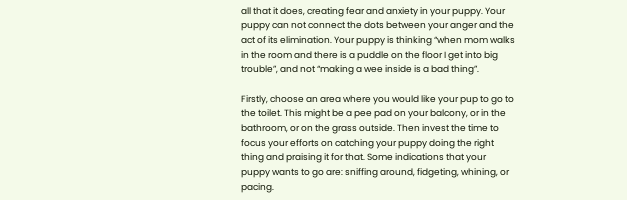all that it does, creating fear and anxiety in your puppy. Your puppy can not connect the dots between your anger and the act of its elimination. Your puppy is thinking “when mom walks in the room and there is a puddle on the floor I get into big trouble”, and not “making a wee inside is a bad thing”.

Firstly, choose an area where you would like your pup to go to the toilet. This might be a pee pad on your balcony, or in the bathroom, or on the grass outside. Then invest the time to focus your efforts on catching your puppy doing the right thing and praising it for that. Some indications that your puppy wants to go are: sniffing around, fidgeting, whining, or pacing.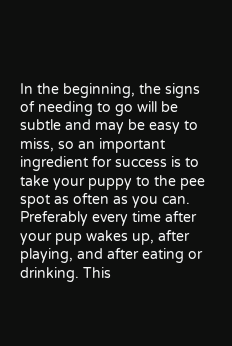In the beginning, the signs of needing to go will be subtle and may be easy to miss, so an important ingredient for success is to take your puppy to the pee spot as often as you can. Preferably every time after your pup wakes up, after playing, and after eating or drinking. This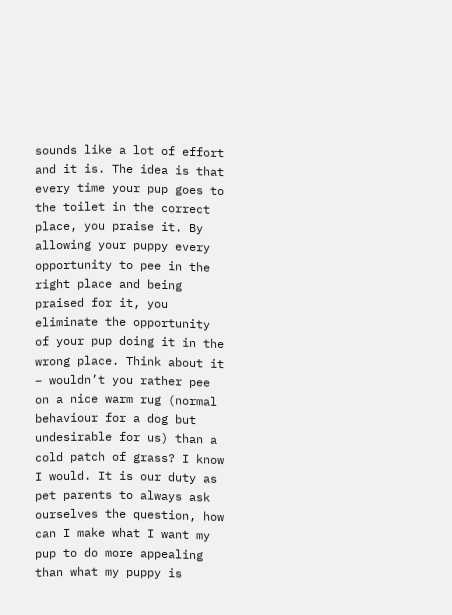sounds like a lot of effort and it is. The idea is that every time your pup goes to the toilet in the correct place, you praise it. By allowing your puppy every opportunity to pee in the right place and being praised for it, you eliminate the opportunity of your pup doing it in the wrong place. Think about it – wouldn’t you rather pee on a nice warm rug (normal behaviour for a dog but undesirable for us) than a cold patch of grass? I know I would. It is our duty as pet parents to always ask ourselves the question, how can I make what I want my pup to do more appealing than what my puppy is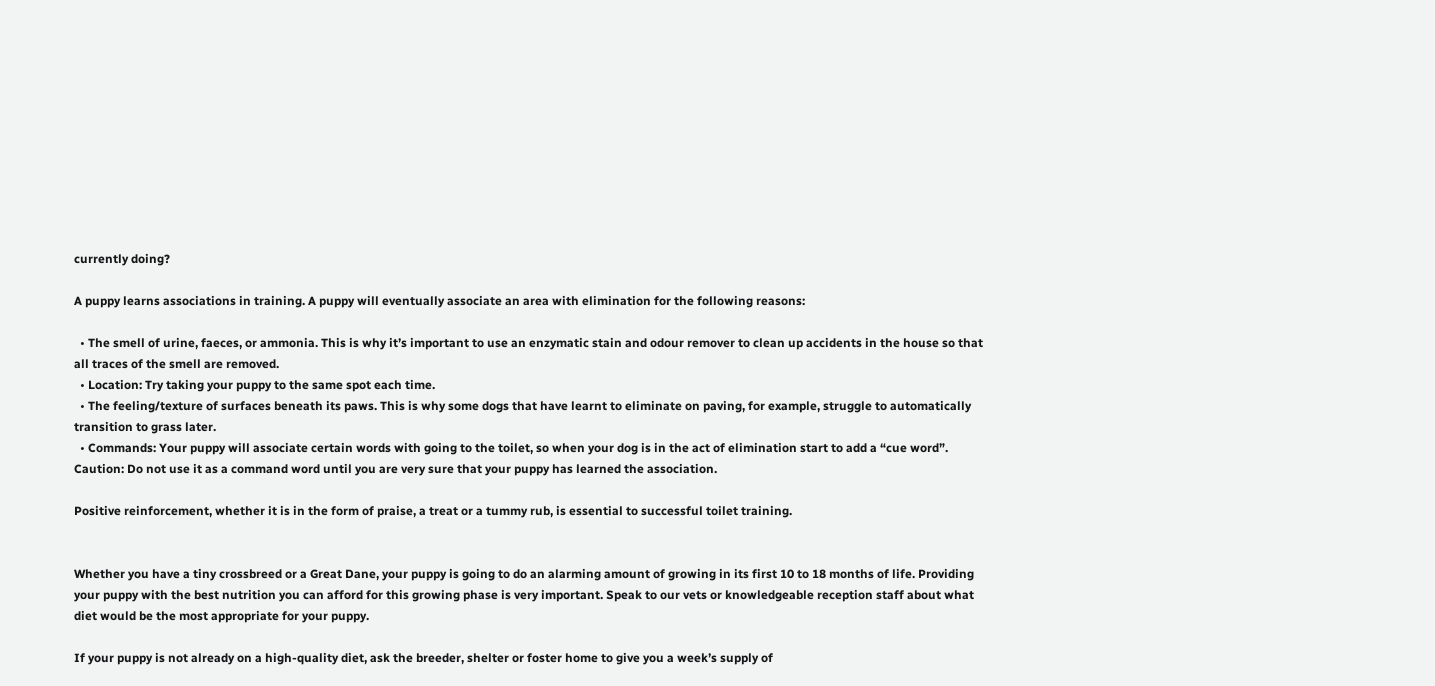currently doing?

A puppy learns associations in training. A puppy will eventually associate an area with elimination for the following reasons:

  • The smell of urine, faeces, or ammonia. This is why it’s important to use an enzymatic stain and odour remover to clean up accidents in the house so that all traces of the smell are removed.
  • Location: Try taking your puppy to the same spot each time.
  • The feeling/texture of surfaces beneath its paws. This is why some dogs that have learnt to eliminate on paving, for example, struggle to automatically transition to grass later.
  • Commands: Your puppy will associate certain words with going to the toilet, so when your dog is in the act of elimination start to add a “cue word”. Caution: Do not use it as a command word until you are very sure that your puppy has learned the association.

Positive reinforcement, whether it is in the form of praise, a treat or a tummy rub, is essential to successful toilet training.


Whether you have a tiny crossbreed or a Great Dane, your puppy is going to do an alarming amount of growing in its first 10 to 18 months of life. Providing your puppy with the best nutrition you can afford for this growing phase is very important. Speak to our vets or knowledgeable reception staff about what diet would be the most appropriate for your puppy.

If your puppy is not already on a high-quality diet, ask the breeder, shelter or foster home to give you a week’s supply of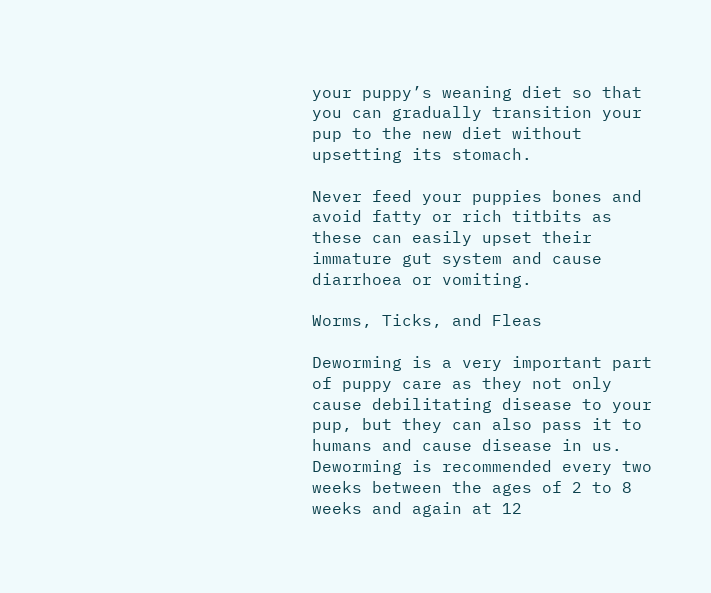your puppy’s weaning diet so that you can gradually transition your pup to the new diet without upsetting its stomach.

Never feed your puppies bones and avoid fatty or rich titbits as these can easily upset their immature gut system and cause diarrhoea or vomiting.

Worms, Ticks, and Fleas

Deworming is a very important part of puppy care as they not only cause debilitating disease to your pup, but they can also pass it to humans and cause disease in us. Deworming is recommended every two weeks between the ages of 2 to 8 weeks and again at 12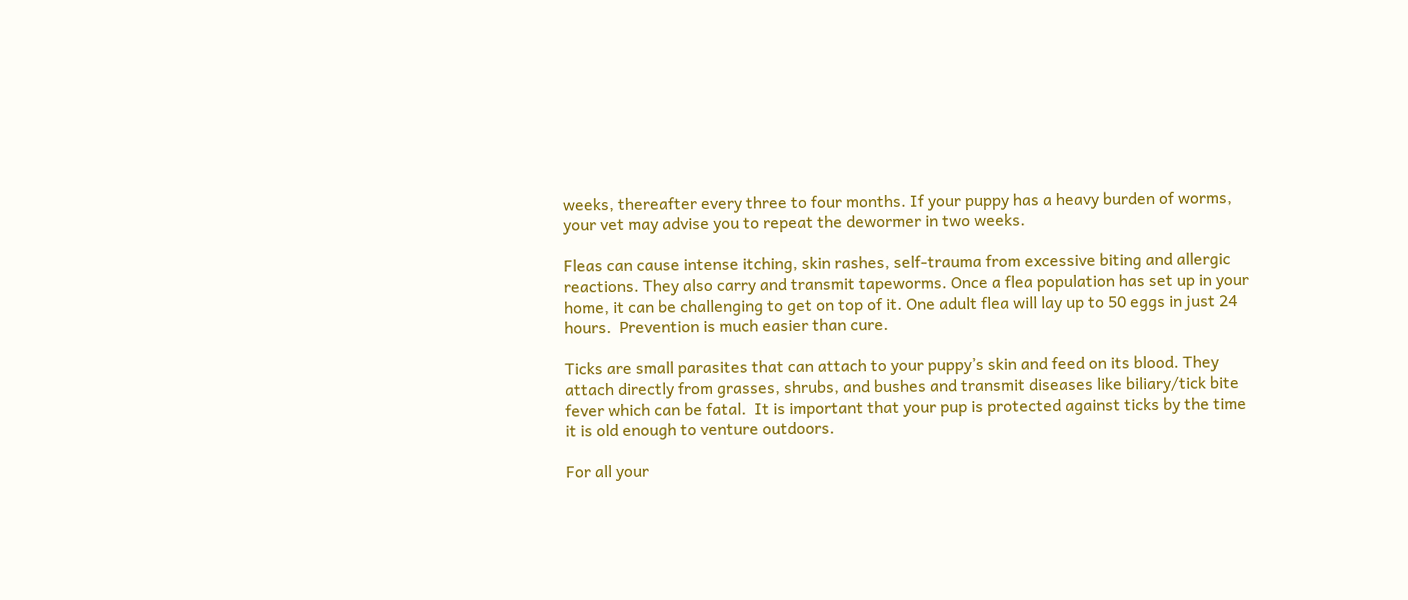weeks, thereafter every three to four months. If your puppy has a heavy burden of worms, your vet may advise you to repeat the dewormer in two weeks.

Fleas can cause intense itching, skin rashes, self-trauma from excessive biting and allergic reactions. They also carry and transmit tapeworms. Once a flea population has set up in your home, it can be challenging to get on top of it. One adult flea will lay up to 50 eggs in just 24 hours.  Prevention is much easier than cure.

Ticks are small parasites that can attach to your puppy’s skin and feed on its blood. They attach directly from grasses, shrubs, and bushes and transmit diseases like biliary/tick bite fever which can be fatal.  It is important that your pup is protected against ticks by the time it is old enough to venture outdoors.

For all your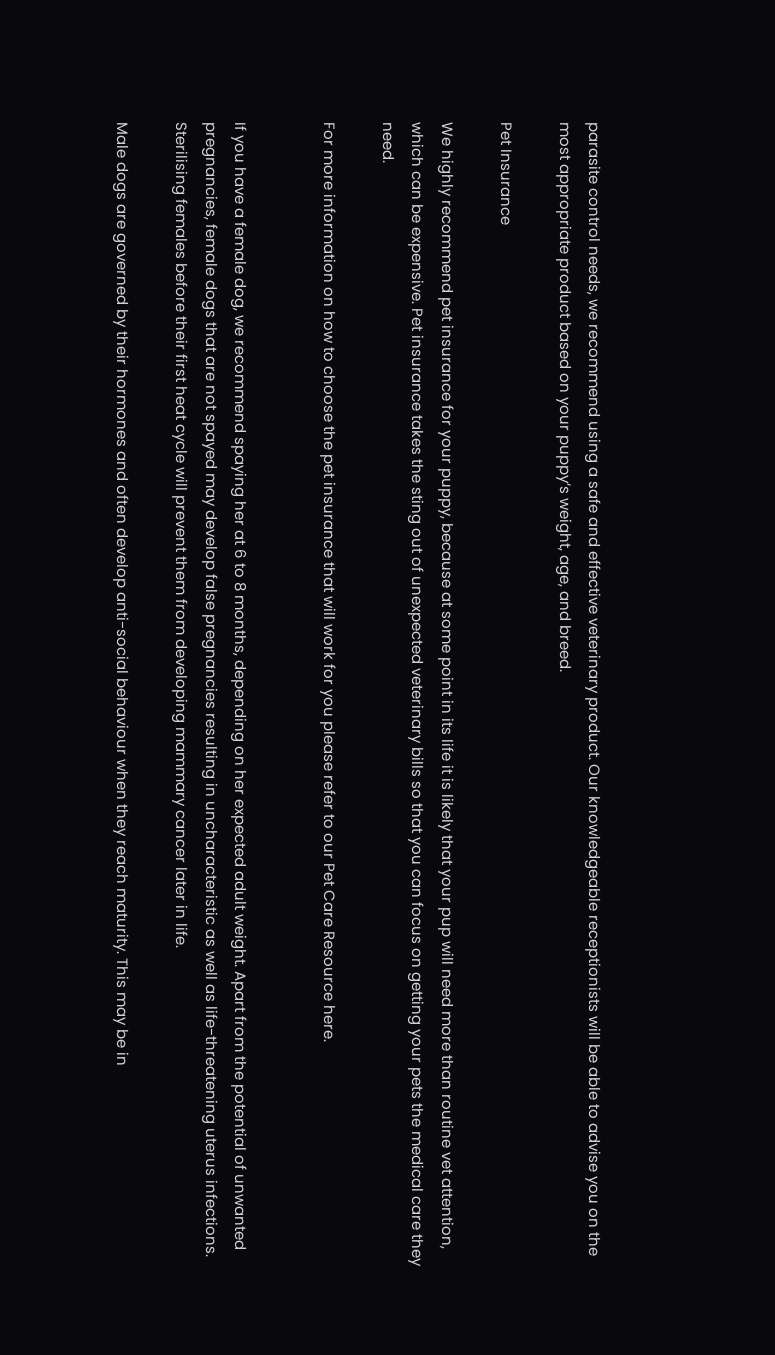parasite control needs, we recommend using a safe and effective veterinary product. Our knowledgeable receptionists will be able to advise you on the most appropriate product based on your puppy’s weight, age, and breed.

Pet Insurance

We highly recommend pet insurance for your puppy, because at some point in its life it is likely that your pup will need more than routine vet attention, which can be expensive. Pet insurance takes the sting out of unexpected veterinary bills so that you can focus on getting your pets the medical care they need.

For more information on how to choose the pet insurance that will work for you please refer to our Pet Care Resource here.


If you have a female dog, we recommend spaying her at 6 to 8 months, depending on her expected adult weight. Apart from the potential of unwanted pregnancies, female dogs that are not spayed may develop false pregnancies resulting in uncharacteristic as well as life-threatening uterus infections. Sterilising females before their first heat cycle will prevent them from developing mammary cancer later in life.

Male dogs are governed by their hormones and often develop anti-social behaviour when they reach maturity. This may be in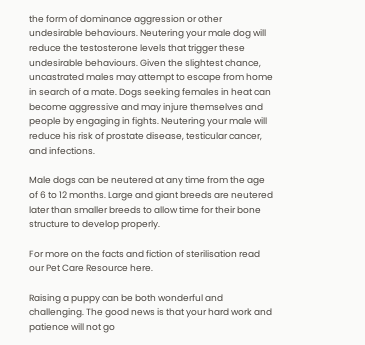the form of dominance aggression or other undesirable behaviours. Neutering your male dog will reduce the testosterone levels that trigger these undesirable behaviours. Given the slightest chance, uncastrated males may attempt to escape from home in search of a mate. Dogs seeking females in heat can become aggressive and may injure themselves and people by engaging in fights. Neutering your male will reduce his risk of prostate disease, testicular cancer, and infections.

Male dogs can be neutered at any time from the age of 6 to 12 months. Large and giant breeds are neutered later than smaller breeds to allow time for their bone structure to develop properly.

For more on the facts and fiction of sterilisation read our Pet Care Resource here.

Raising a puppy can be both wonderful and challenging. The good news is that your hard work and patience will not go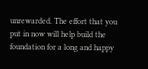unrewarded. The effort that you put in now will help build the foundation for a long and happy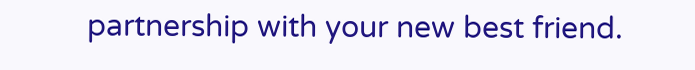partnership with your new best friend.